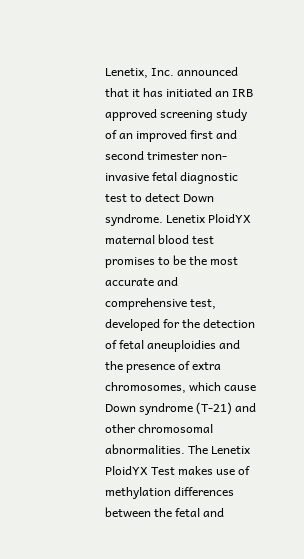Lenetix, Inc. announced that it has initiated an IRB approved screening study of an improved first and second trimester non-invasive fetal diagnostic test to detect Down syndrome. Lenetix PloidYX maternal blood test promises to be the most accurate and comprehensive test, developed for the detection of fetal aneuploidies and the presence of extra chromosomes, which cause Down syndrome (T-21) and other chromosomal abnormalities. The Lenetix PloidYX Test makes use of methylation differences between the fetal and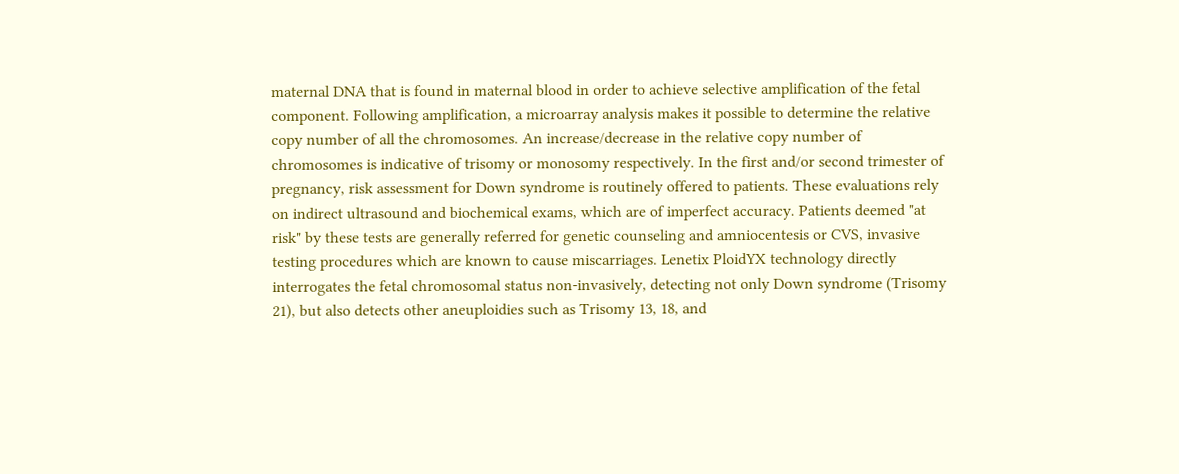maternal DNA that is found in maternal blood in order to achieve selective amplification of the fetal component. Following amplification, a microarray analysis makes it possible to determine the relative copy number of all the chromosomes. An increase/decrease in the relative copy number of chromosomes is indicative of trisomy or monosomy respectively. In the first and/or second trimester of pregnancy, risk assessment for Down syndrome is routinely offered to patients. These evaluations rely on indirect ultrasound and biochemical exams, which are of imperfect accuracy. Patients deemed "at risk" by these tests are generally referred for genetic counseling and amniocentesis or CVS, invasive testing procedures which are known to cause miscarriages. Lenetix PloidYX technology directly interrogates the fetal chromosomal status non-invasively, detecting not only Down syndrome (Trisomy 21), but also detects other aneuploidies such as Trisomy 13, 18, and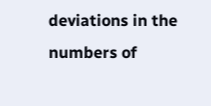deviations in the numbers of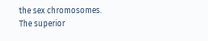the sex chromosomes. The superior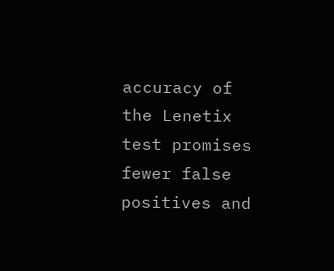accuracy of the Lenetix test promises fewer false positives and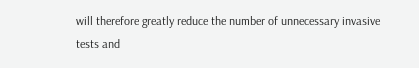will therefore greatly reduce the number of unnecessary invasive tests and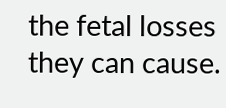the fetal losses they can cause.